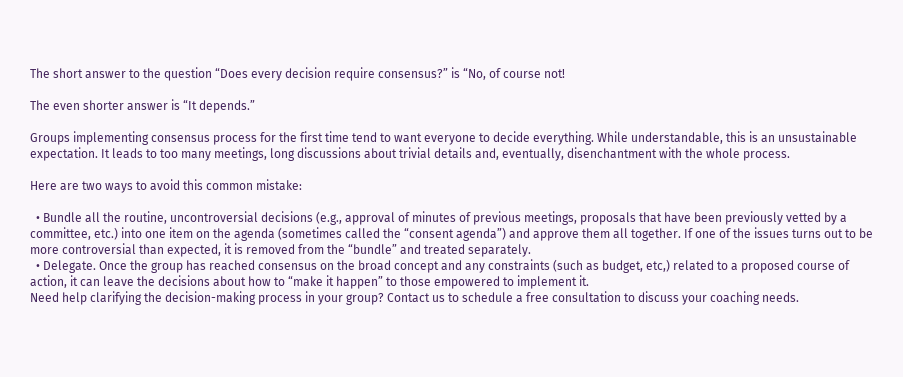The short answer to the question “Does every decision require consensus?” is “No, of course not!

The even shorter answer is “It depends.”

Groups implementing consensus process for the first time tend to want everyone to decide everything. While understandable, this is an unsustainable expectation. It leads to too many meetings, long discussions about trivial details and, eventually, disenchantment with the whole process.

Here are two ways to avoid this common mistake:

  • Bundle all the routine, uncontroversial decisions (e.g., approval of minutes of previous meetings, proposals that have been previously vetted by a committee, etc.) into one item on the agenda (sometimes called the “consent agenda”) and approve them all together. If one of the issues turns out to be more controversial than expected, it is removed from the “bundle” and treated separately.
  • Delegate. Once the group has reached consensus on the broad concept and any constraints (such as budget, etc,) related to a proposed course of action, it can leave the decisions about how to “make it happen” to those empowered to implement it.
Need help clarifying the decision-making process in your group? Contact us to schedule a free consultation to discuss your coaching needs.